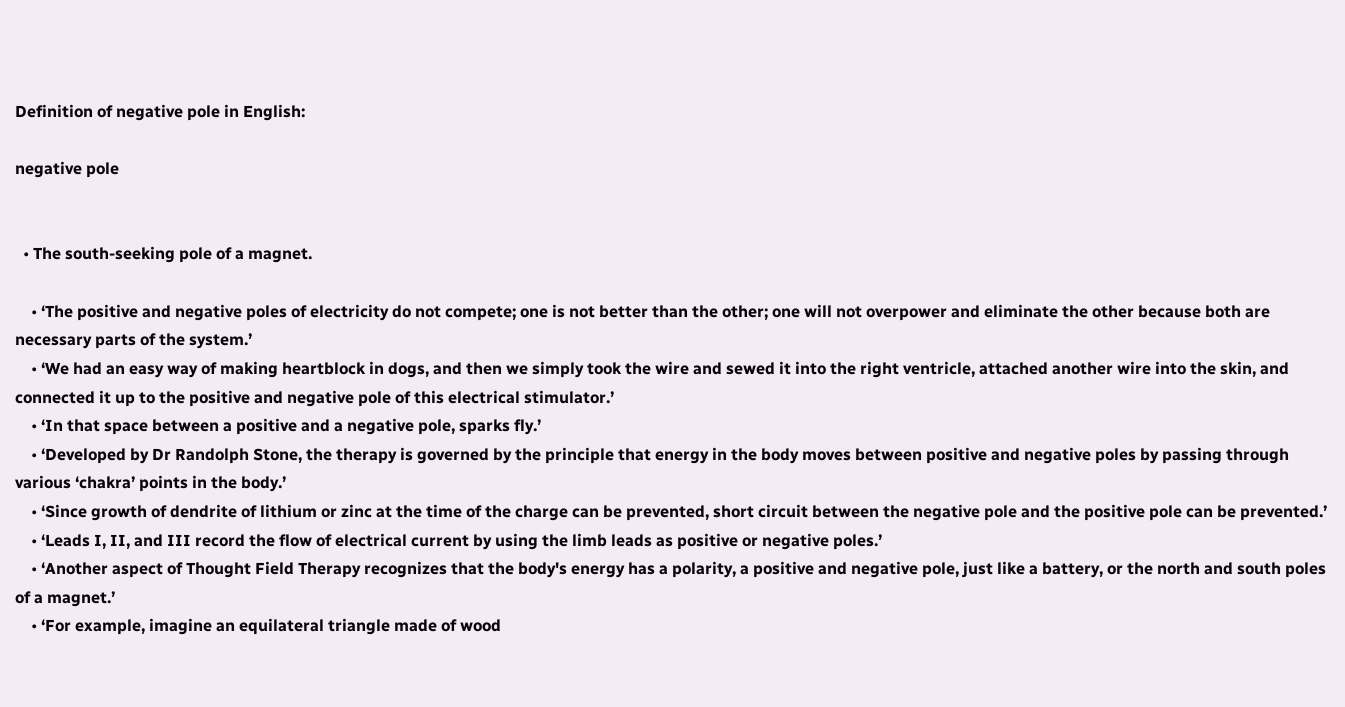Definition of negative pole in English:

negative pole


  • The south-seeking pole of a magnet.

    • ‘The positive and negative poles of electricity do not compete; one is not better than the other; one will not overpower and eliminate the other because both are necessary parts of the system.’
    • ‘We had an easy way of making heartblock in dogs, and then we simply took the wire and sewed it into the right ventricle, attached another wire into the skin, and connected it up to the positive and negative pole of this electrical stimulator.’
    • ‘In that space between a positive and a negative pole, sparks fly.’
    • ‘Developed by Dr Randolph Stone, the therapy is governed by the principle that energy in the body moves between positive and negative poles by passing through various ‘chakra’ points in the body.’
    • ‘Since growth of dendrite of lithium or zinc at the time of the charge can be prevented, short circuit between the negative pole and the positive pole can be prevented.’
    • ‘Leads I, II, and III record the flow of electrical current by using the limb leads as positive or negative poles.’
    • ‘Another aspect of Thought Field Therapy recognizes that the body's energy has a polarity, a positive and negative pole, just like a battery, or the north and south poles of a magnet.’
    • ‘For example, imagine an equilateral triangle made of wood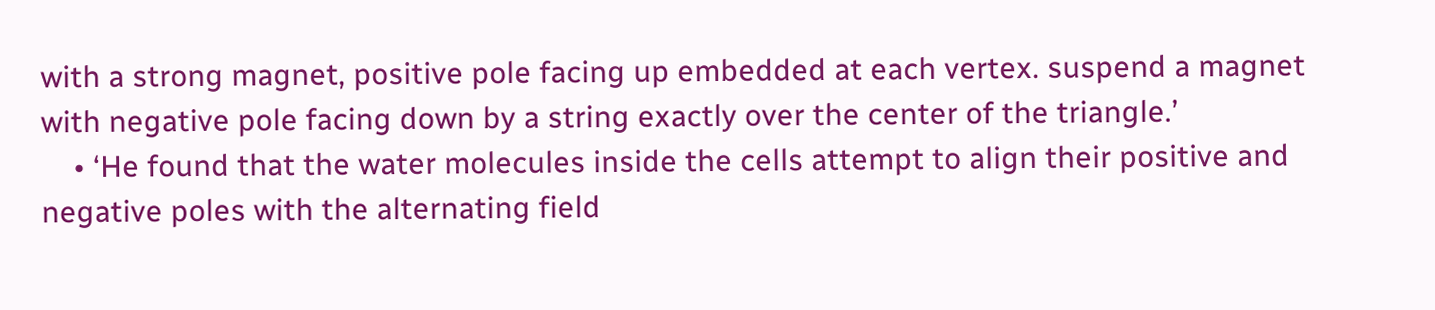with a strong magnet, positive pole facing up embedded at each vertex. suspend a magnet with negative pole facing down by a string exactly over the center of the triangle.’
    • ‘He found that the water molecules inside the cells attempt to align their positive and negative poles with the alternating field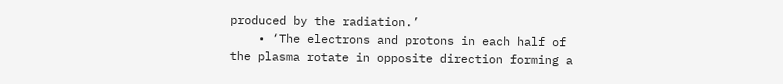produced by the radiation.’
    • ‘The electrons and protons in each half of the plasma rotate in opposite direction forming a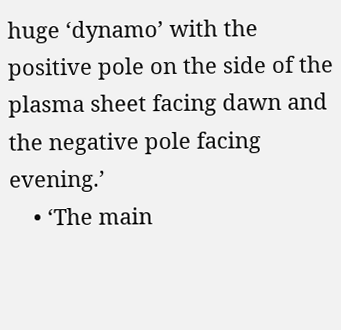huge ‘dynamo’ with the positive pole on the side of the plasma sheet facing dawn and the negative pole facing evening.’
    • ‘The main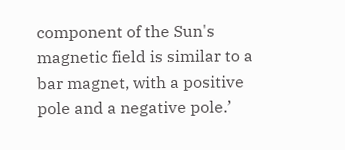component of the Sun's magnetic field is similar to a bar magnet, with a positive pole and a negative pole.’